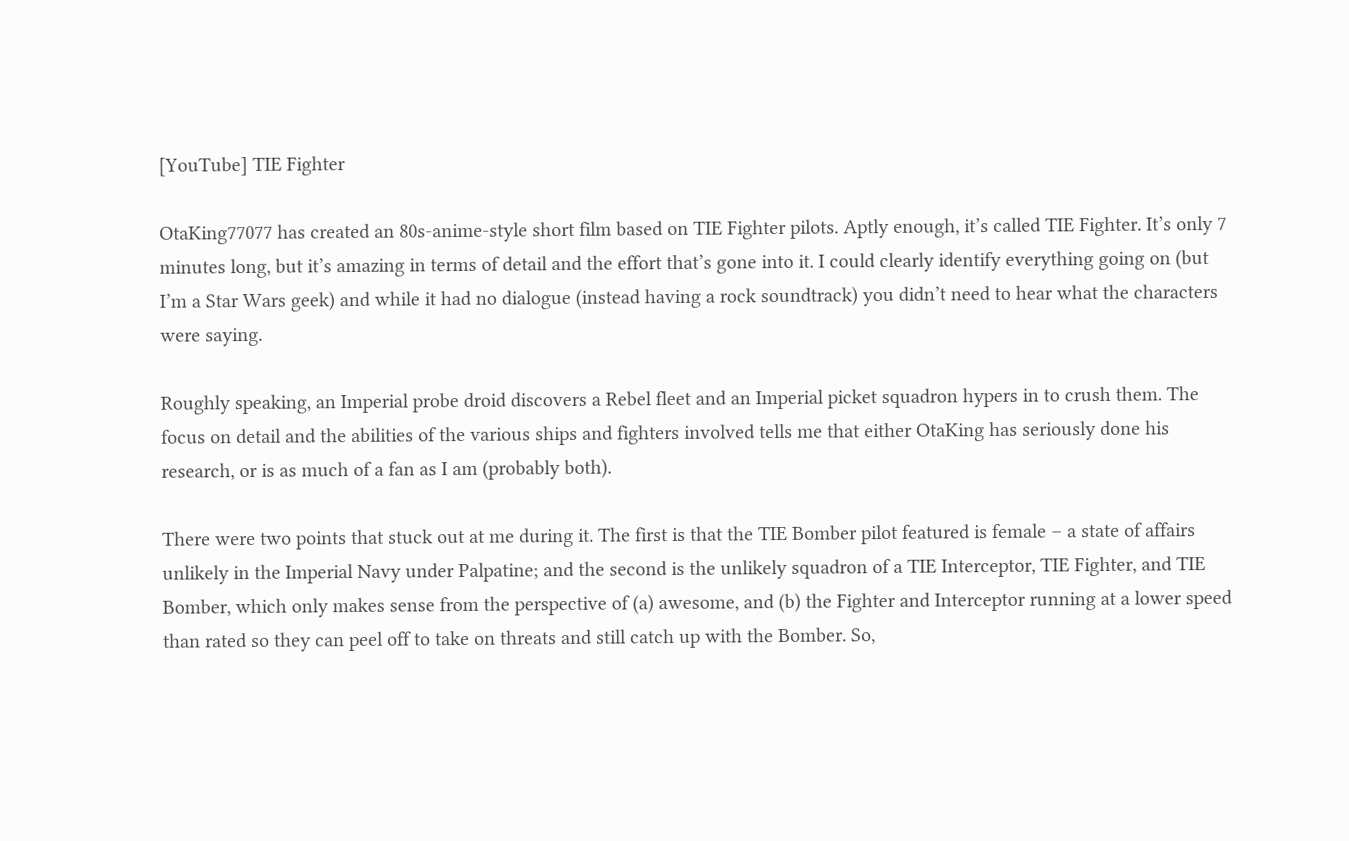[YouTube] TIE Fighter

OtaKing77077 has created an 80s-anime-style short film based on TIE Fighter pilots. Aptly enough, it’s called TIE Fighter. It’s only 7 minutes long, but it’s amazing in terms of detail and the effort that’s gone into it. I could clearly identify everything going on (but I’m a Star Wars geek) and while it had no dialogue (instead having a rock soundtrack) you didn’t need to hear what the characters were saying.

Roughly speaking, an Imperial probe droid discovers a Rebel fleet and an Imperial picket squadron hypers in to crush them. The focus on detail and the abilities of the various ships and fighters involved tells me that either OtaKing has seriously done his research, or is as much of a fan as I am (probably both).

There were two points that stuck out at me during it. The first is that the TIE Bomber pilot featured is female – a state of affairs unlikely in the Imperial Navy under Palpatine; and the second is the unlikely squadron of a TIE Interceptor, TIE Fighter, and TIE Bomber, which only makes sense from the perspective of (a) awesome, and (b) the Fighter and Interceptor running at a lower speed than rated so they can peel off to take on threats and still catch up with the Bomber. So,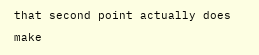that second point actually does make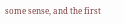some sense, and the first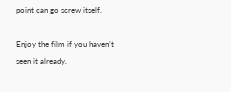point can go screw itself.

Enjoy the film if you haven’t seen it already.